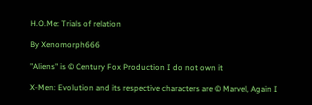H.O.Me: Trials of relation

By Xenomorph666

"Aliens" is © Century Fox Production I do not own it

X-Men: Evolution and its respective characters are © Marvel, Again I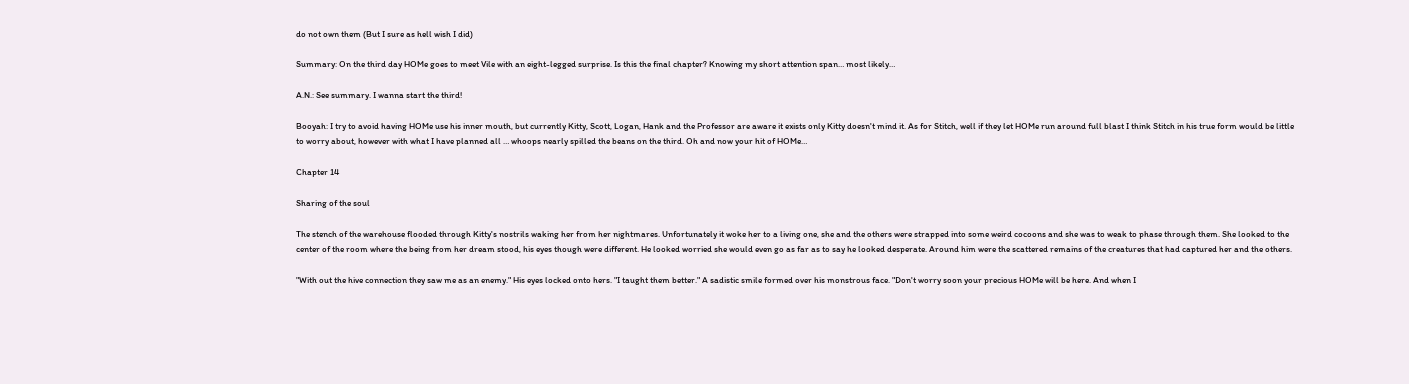do not own them (But I sure as hell wish I did)

Summary: On the third day HOMe goes to meet Vile with an eight-legged surprise. Is this the final chapter? Knowing my short attention span… most likely…

A.N.: See summary. I wanna start the third!

Booyah: I try to avoid having HOMe use his inner mouth, but currently Kitty, Scott, Logan, Hank and the Professor are aware it exists only Kitty doesn't mind it. As for Stitch, well if they let HOMe run around full blast I think Stitch in his true form would be little to worry about, however with what I have planned all … whoops nearly spilled the beans on the third. Oh and now your hit of HOMe…

Chapter 14

Sharing of the soul

The stench of the warehouse flooded through Kitty's nostrils waking her from her nightmares. Unfortunately it woke her to a living one, she and the others were strapped into some weird cocoons and she was to weak to phase through them. She looked to the center of the room where the being from her dream stood, his eyes though were different. He looked worried she would even go as far as to say he looked desperate. Around him were the scattered remains of the creatures that had captured her and the others.

"With out the hive connection they saw me as an enemy." His eyes locked onto hers. "I taught them better." A sadistic smile formed over his monstrous face. "Don't worry soon your precious HOMe will be here. And when I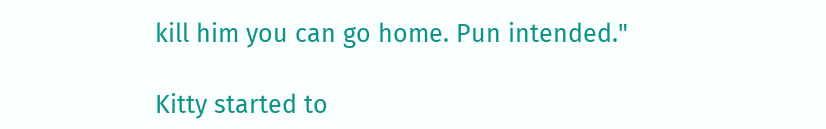kill him you can go home. Pun intended."

Kitty started to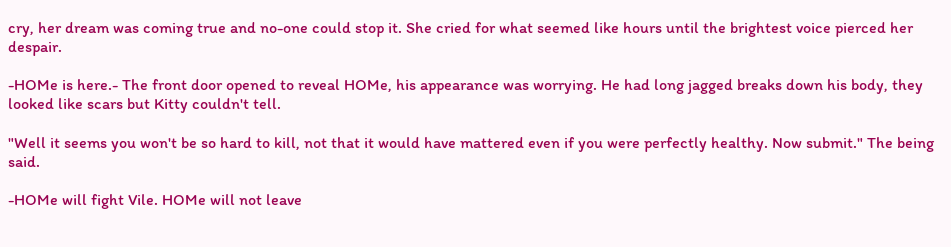cry, her dream was coming true and no-one could stop it. She cried for what seemed like hours until the brightest voice pierced her despair.

-HOMe is here.- The front door opened to reveal HOMe, his appearance was worrying. He had long jagged breaks down his body, they looked like scars but Kitty couldn't tell.

"Well it seems you won't be so hard to kill, not that it would have mattered even if you were perfectly healthy. Now submit." The being said.

-HOMe will fight Vile. HOMe will not leave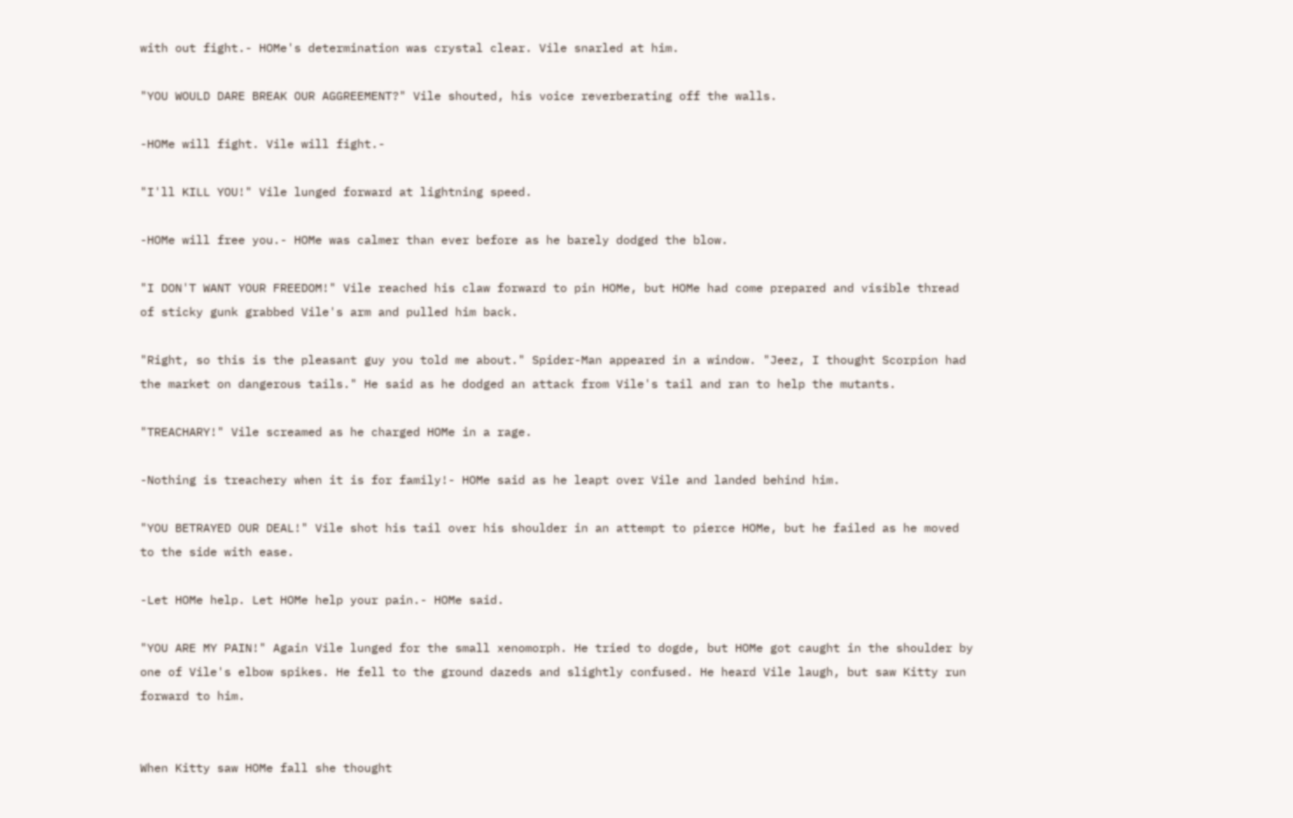with out fight.- HOMe's determination was crystal clear. Vile snarled at him.

"YOU WOULD DARE BREAK OUR AGGREEMENT?" Vile shouted, his voice reverberating off the walls.

-HOMe will fight. Vile will fight.-

"I'll KILL YOU!" Vile lunged forward at lightning speed.

-HOMe will free you.- HOMe was calmer than ever before as he barely dodged the blow.

"I DON'T WANT YOUR FREEDOM!" Vile reached his claw forward to pin HOMe, but HOMe had come prepared and visible thread of sticky gunk grabbed Vile's arm and pulled him back.

"Right, so this is the pleasant guy you told me about." Spider-Man appeared in a window. "Jeez, I thought Scorpion had the market on dangerous tails." He said as he dodged an attack from Vile's tail and ran to help the mutants.

"TREACHARY!" Vile screamed as he charged HOMe in a rage.

-Nothing is treachery when it is for family!- HOMe said as he leapt over Vile and landed behind him.

"YOU BETRAYED OUR DEAL!" Vile shot his tail over his shoulder in an attempt to pierce HOMe, but he failed as he moved to the side with ease.

-Let HOMe help. Let HOMe help your pain.- HOMe said.

"YOU ARE MY PAIN!" Again Vile lunged for the small xenomorph. He tried to dogde, but HOMe got caught in the shoulder by one of Vile's elbow spikes. He fell to the ground dazeds and slightly confused. He heard Vile laugh, but saw Kitty run forward to him.


When Kitty saw HOMe fall she thought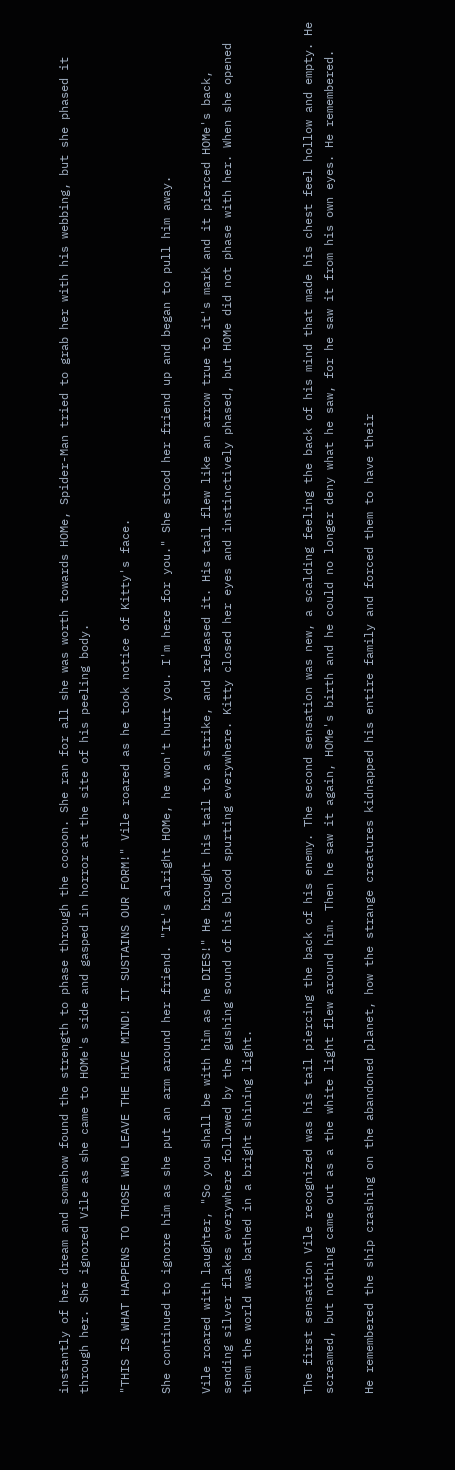instantly of her dream and somehow found the strength to phase through the cocoon. She ran for all she was worth towards HOMe, Spider-Man tried to grab her with his webbing, but she phased it through her. She ignored Vile as she came to HOMe's side and gasped in horror at the site of his peeling body.

"THIS IS WHAT HAPPENS TO THOSE WHO LEAVE THE HIVE MIND! IT SUSTAINS OUR FORM!" Vile roared as he took notice of Kitty's face.

She continued to ignore him as she put an arm around her friend. "It's alright HOMe, he won't hurt you. I'm here for you." She stood her friend up and began to pull him away.

Vile roared with laughter, "So you shall be with him as he DIES!" He brought his tail to a strike, and released it. His tail flew like an arrow true to it's mark and it pierced HOMe's back, sending silver flakes everywhere followed by the gushing sound of his blood spurting everywhere. Kitty closed her eyes and instinctively phased, but HOMe did not phase with her. When she opened them the world was bathed in a bright shining light.


The first sensation Vile recognized was his tail piercing the back of his enemy. The second sensation was new, a scalding feeling the back of his mind that made his chest feel hollow and empty. He screamed, but nothing came out as a the white light flew around him. Then he saw it again, HOMe's birth and he could no longer deny what he saw, for he saw it from his own eyes. He remembered.

He remembered the ship crashing on the abandoned planet, how the strange creatures kidnapped his entire family and forced them to have their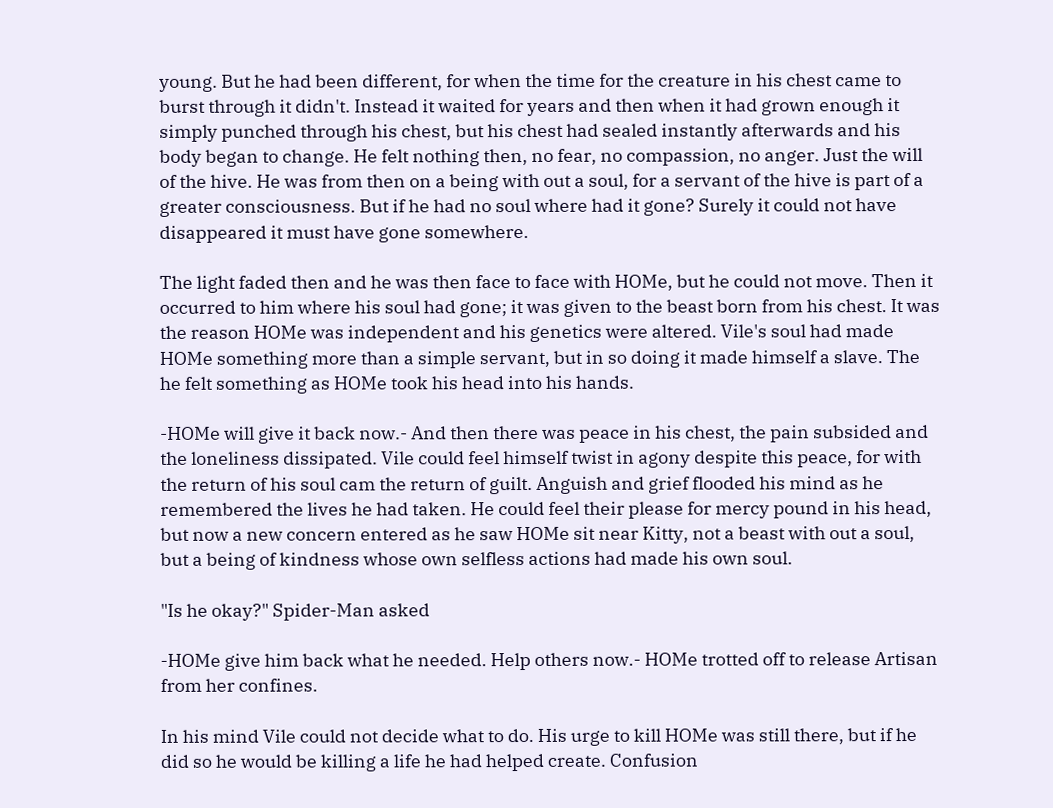young. But he had been different, for when the time for the creature in his chest came to burst through it didn't. Instead it waited for years and then when it had grown enough it simply punched through his chest, but his chest had sealed instantly afterwards and his body began to change. He felt nothing then, no fear, no compassion, no anger. Just the will of the hive. He was from then on a being with out a soul, for a servant of the hive is part of a greater consciousness. But if he had no soul where had it gone? Surely it could not have disappeared it must have gone somewhere.

The light faded then and he was then face to face with HOMe, but he could not move. Then it occurred to him where his soul had gone; it was given to the beast born from his chest. It was the reason HOMe was independent and his genetics were altered. Vile's soul had made HOMe something more than a simple servant, but in so doing it made himself a slave. The he felt something as HOMe took his head into his hands.

-HOMe will give it back now.- And then there was peace in his chest, the pain subsided and the loneliness dissipated. Vile could feel himself twist in agony despite this peace, for with the return of his soul cam the return of guilt. Anguish and grief flooded his mind as he remembered the lives he had taken. He could feel their please for mercy pound in his head, but now a new concern entered as he saw HOMe sit near Kitty, not a beast with out a soul, but a being of kindness whose own selfless actions had made his own soul.

"Is he okay?" Spider-Man asked

-HOMe give him back what he needed. Help others now.- HOMe trotted off to release Artisan from her confines.

In his mind Vile could not decide what to do. His urge to kill HOMe was still there, but if he did so he would be killing a life he had helped create. Confusion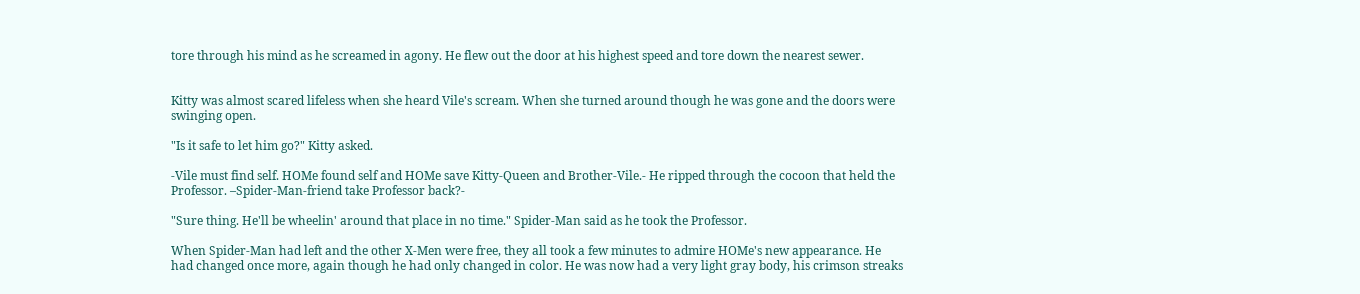tore through his mind as he screamed in agony. He flew out the door at his highest speed and tore down the nearest sewer.


Kitty was almost scared lifeless when she heard Vile's scream. When she turned around though he was gone and the doors were swinging open.

"Is it safe to let him go?" Kitty asked.

-Vile must find self. HOMe found self and HOMe save Kitty-Queen and Brother-Vile.- He ripped through the cocoon that held the Professor. –Spider-Man-friend take Professor back?-

"Sure thing. He'll be wheelin' around that place in no time." Spider-Man said as he took the Professor.

When Spider-Man had left and the other X-Men were free, they all took a few minutes to admire HOMe's new appearance. He had changed once more, again though he had only changed in color. He was now had a very light gray body, his crimson streaks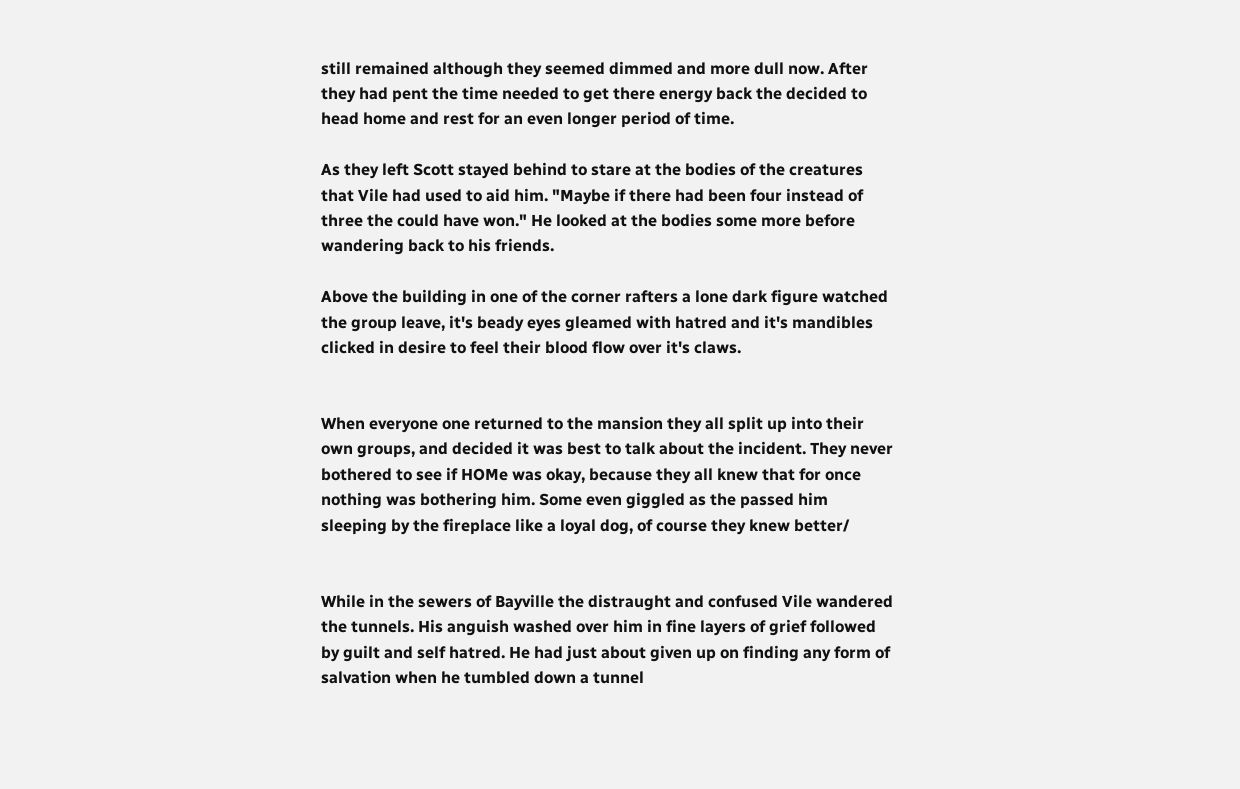still remained although they seemed dimmed and more dull now. After they had pent the time needed to get there energy back the decided to head home and rest for an even longer period of time.

As they left Scott stayed behind to stare at the bodies of the creatures that Vile had used to aid him. "Maybe if there had been four instead of three the could have won." He looked at the bodies some more before wandering back to his friends.

Above the building in one of the corner rafters a lone dark figure watched the group leave, it's beady eyes gleamed with hatred and it's mandibles clicked in desire to feel their blood flow over it's claws.


When everyone one returned to the mansion they all split up into their own groups, and decided it was best to talk about the incident. They never bothered to see if HOMe was okay, because they all knew that for once nothing was bothering him. Some even giggled as the passed him sleeping by the fireplace like a loyal dog, of course they knew better/


While in the sewers of Bayville the distraught and confused Vile wandered the tunnels. His anguish washed over him in fine layers of grief followed by guilt and self hatred. He had just about given up on finding any form of salvation when he tumbled down a tunnel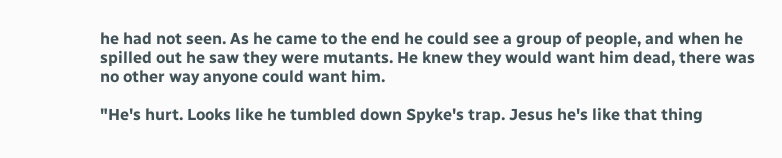he had not seen. As he came to the end he could see a group of people, and when he spilled out he saw they were mutants. He knew they would want him dead, there was no other way anyone could want him.

"He's hurt. Looks like he tumbled down Spyke's trap. Jesus he's like that thing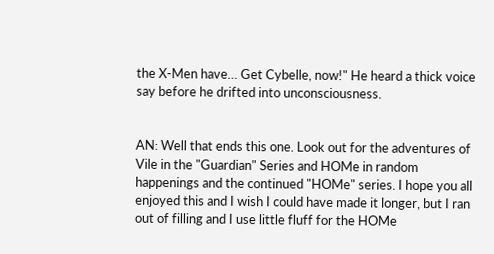the X-Men have… Get Cybelle, now!" He heard a thick voice say before he drifted into unconsciousness.


AN: Well that ends this one. Look out for the adventures of Vile in the "Guardian" Series and HOMe in random happenings and the continued "HOMe" series. I hope you all enjoyed this and I wish I could have made it longer, but I ran out of filling and I use little fluff for the HOMe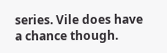series. Vile does have a chance though.